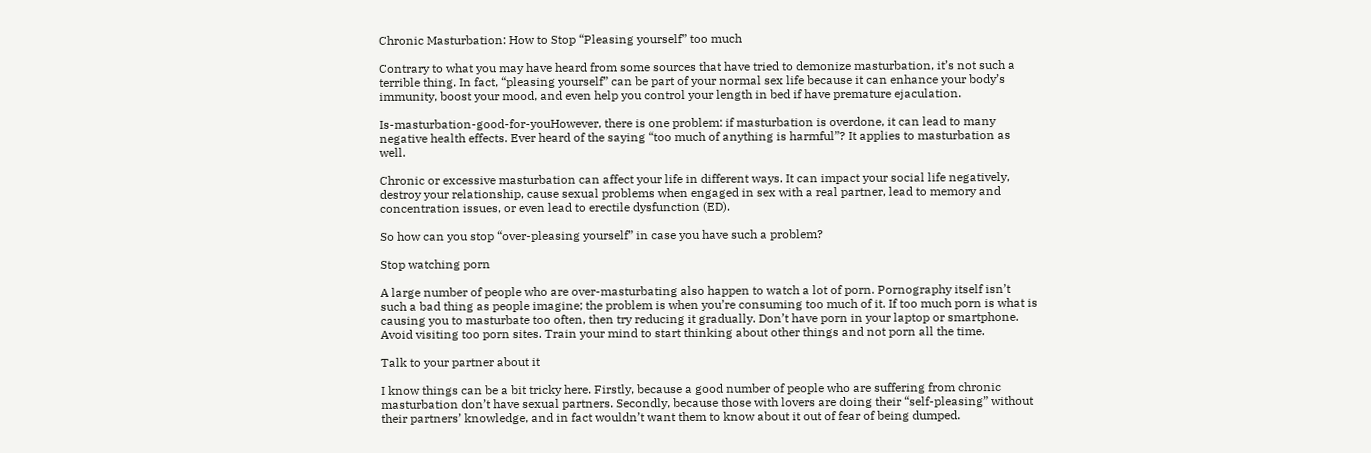Chronic Masturbation: How to Stop “Pleasing yourself” too much

Contrary to what you may have heard from some sources that have tried to demonize masturbation, it’s not such a terrible thing. In fact, “pleasing yourself” can be part of your normal sex life because it can enhance your body’s immunity, boost your mood, and even help you control your length in bed if have premature ejaculation.

Is-masturbation-good-for-youHowever, there is one problem: if masturbation is overdone, it can lead to many negative health effects. Ever heard of the saying “too much of anything is harmful”? It applies to masturbation as well.

Chronic or excessive masturbation can affect your life in different ways. It can impact your social life negatively, destroy your relationship, cause sexual problems when engaged in sex with a real partner, lead to memory and concentration issues, or even lead to erectile dysfunction (ED).

So how can you stop “over-pleasing yourself” in case you have such a problem?

Stop watching porn

A large number of people who are over-masturbating also happen to watch a lot of porn. Pornography itself isn’t such a bad thing as people imagine; the problem is when you’re consuming too much of it. If too much porn is what is causing you to masturbate too often, then try reducing it gradually. Don’t have porn in your laptop or smartphone. Avoid visiting too porn sites. Train your mind to start thinking about other things and not porn all the time.

Talk to your partner about it

I know things can be a bit tricky here. Firstly, because a good number of people who are suffering from chronic masturbation don’t have sexual partners. Secondly, because those with lovers are doing their “self-pleasing” without their partners’ knowledge, and in fact wouldn’t want them to know about it out of fear of being dumped.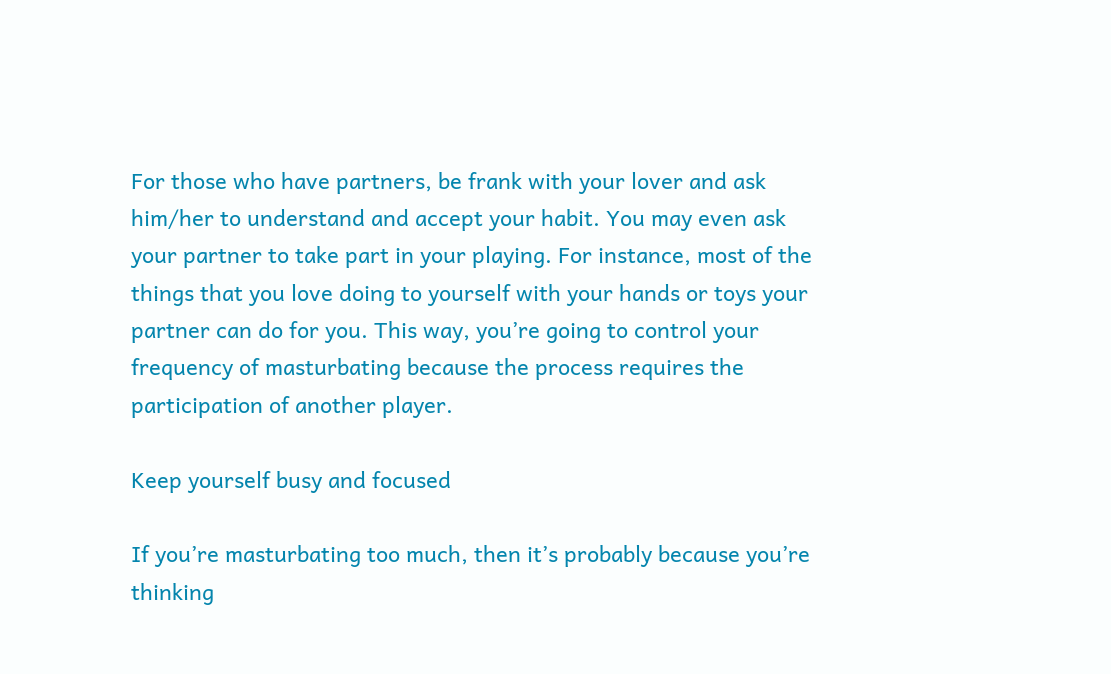For those who have partners, be frank with your lover and ask him/her to understand and accept your habit. You may even ask your partner to take part in your playing. For instance, most of the things that you love doing to yourself with your hands or toys your partner can do for you. This way, you’re going to control your frequency of masturbating because the process requires the participation of another player.

Keep yourself busy and focused

If you’re masturbating too much, then it’s probably because you’re thinking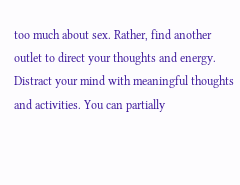too much about sex. Rather, find another outlet to direct your thoughts and energy. Distract your mind with meaningful thoughts and activities. You can partially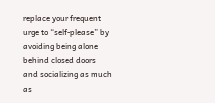replace your frequent urge to “self-please” by avoiding being alone behind closed doors and socializing as much as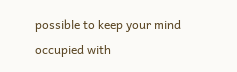possible to keep your mind occupied with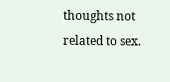thoughts not related to sex.